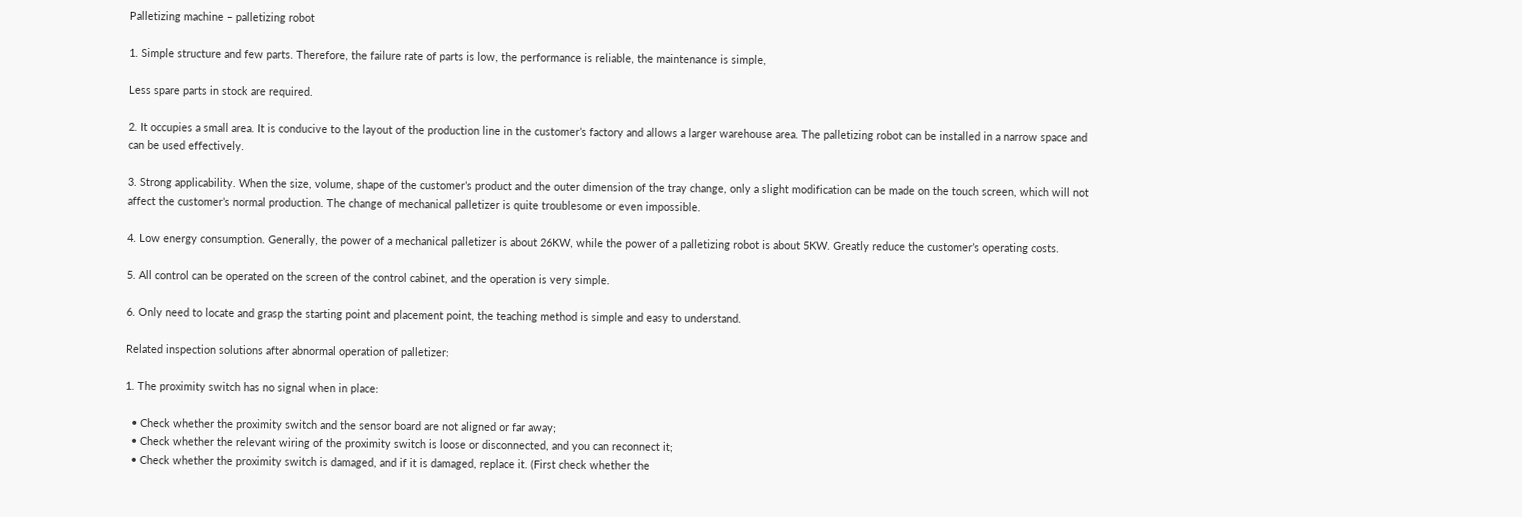Palletizing machine – palletizing robot

1. Simple structure and few parts. Therefore, the failure rate of parts is low, the performance is reliable, the maintenance is simple,

Less spare parts in stock are required.

2. It occupies a small area. It is conducive to the layout of the production line in the customer’s factory and allows a larger warehouse area. The palletizing robot can be installed in a narrow space and can be used effectively.

3. Strong applicability. When the size, volume, shape of the customer’s product and the outer dimension of the tray change, only a slight modification can be made on the touch screen, which will not affect the customer’s normal production. The change of mechanical palletizer is quite troublesome or even impossible.

4. Low energy consumption. Generally, the power of a mechanical palletizer is about 26KW, while the power of a palletizing robot is about 5KW. Greatly reduce the customer’s operating costs.

5. All control can be operated on the screen of the control cabinet, and the operation is very simple.

6. Only need to locate and grasp the starting point and placement point, the teaching method is simple and easy to understand.

Related inspection solutions after abnormal operation of palletizer:

1. The proximity switch has no signal when in place:

  • Check whether the proximity switch and the sensor board are not aligned or far away;
  • Check whether the relevant wiring of the proximity switch is loose or disconnected, and you can reconnect it;
  • Check whether the proximity switch is damaged, and if it is damaged, replace it. (First check whether the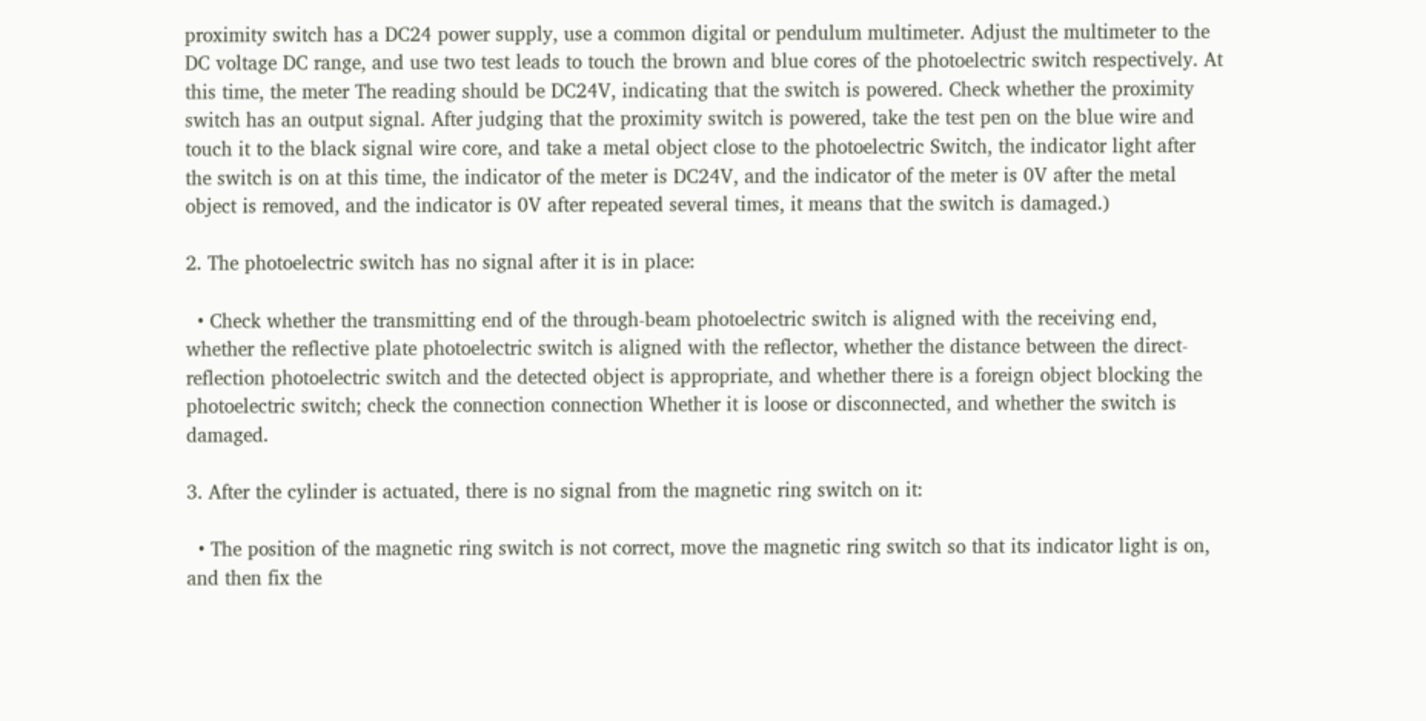proximity switch has a DC24 power supply, use a common digital or pendulum multimeter. Adjust the multimeter to the DC voltage DC range, and use two test leads to touch the brown and blue cores of the photoelectric switch respectively. At this time, the meter The reading should be DC24V, indicating that the switch is powered. Check whether the proximity switch has an output signal. After judging that the proximity switch is powered, take the test pen on the blue wire and touch it to the black signal wire core, and take a metal object close to the photoelectric Switch, the indicator light after the switch is on at this time, the indicator of the meter is DC24V, and the indicator of the meter is 0V after the metal object is removed, and the indicator is 0V after repeated several times, it means that the switch is damaged.)

2. The photoelectric switch has no signal after it is in place:

  • Check whether the transmitting end of the through-beam photoelectric switch is aligned with the receiving end, whether the reflective plate photoelectric switch is aligned with the reflector, whether the distance between the direct-reflection photoelectric switch and the detected object is appropriate, and whether there is a foreign object blocking the photoelectric switch; check the connection connection Whether it is loose or disconnected, and whether the switch is damaged.

3. After the cylinder is actuated, there is no signal from the magnetic ring switch on it:

  • The position of the magnetic ring switch is not correct, move the magnetic ring switch so that its indicator light is on, and then fix the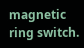magnetic ring switch.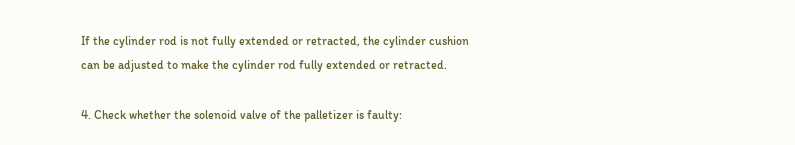If the cylinder rod is not fully extended or retracted, the cylinder cushion can be adjusted to make the cylinder rod fully extended or retracted.

4. Check whether the solenoid valve of the palletizer is faulty: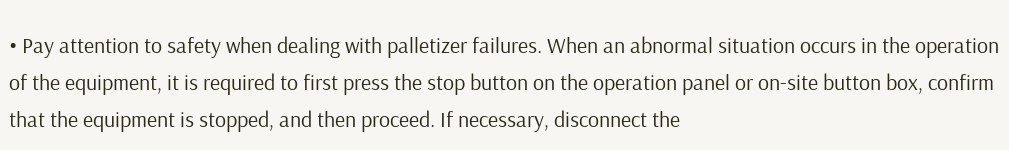• Pay attention to safety when dealing with palletizer failures. When an abnormal situation occurs in the operation of the equipment, it is required to first press the stop button on the operation panel or on-site button box, confirm that the equipment is stopped, and then proceed. If necessary, disconnect the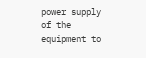power supply of the equipment to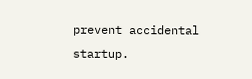prevent accidental startup.